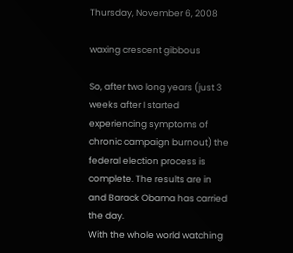Thursday, November 6, 2008

waxing crescent gibbous

So, after two long years (just 3 weeks after I started experiencing symptoms of chronic campaign burnout) the federal election process is complete. The results are in and Barack Obama has carried the day.
With the whole world watching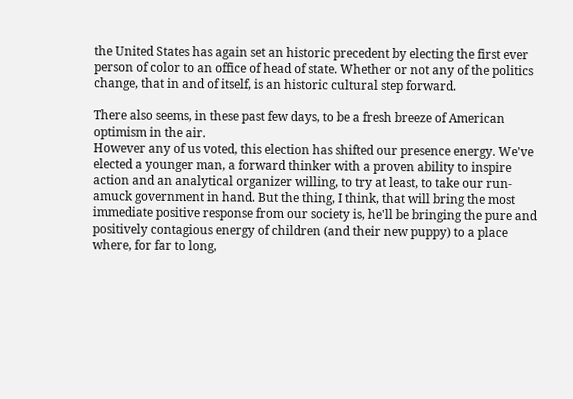the United States has again set an historic precedent by electing the first ever person of color to an office of head of state. Whether or not any of the politics change, that in and of itself, is an historic cultural step forward.

There also seems, in these past few days, to be a fresh breeze of American optimism in the air.
However any of us voted, this election has shifted our presence energy. We've elected a younger man, a forward thinker with a proven ability to inspire action and an analytical organizer willing, to try at least, to take our run-amuck government in hand. But the thing, I think, that will bring the most immediate positive response from our society is, he'll be bringing the pure and positively contagious energy of children (and their new puppy) to a place where, for far to long,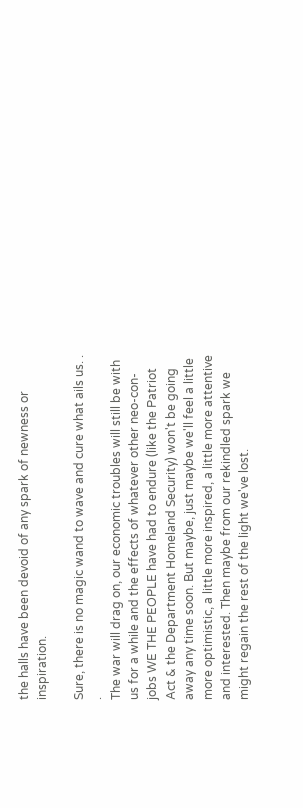the halls have been devoid of any spark of newness or inspiration.

Sure, there is no magic wand to wave and cure what ails us. . .
The war will drag on, our economic troubles will still be with us for a while and the effects of whatever other neo-con-jobs WE THE PEOPLE have had to endure (like the Patriot Act & the Department Homeland Security) won't be going away any time soon. But maybe, just maybe we'll feel a little more optimistic, a little more inspired, a little more attentive and interested. Then maybe from our rekindled spark we might regain the rest of the light we've lost.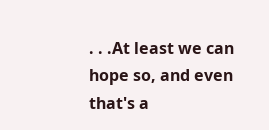. . .At least we can hope so, and even that's a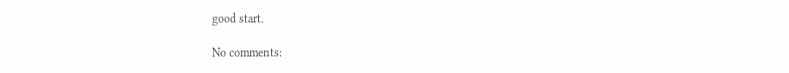good start.

No comments: